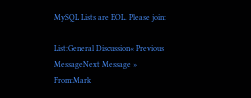MySQL Lists are EOL. Please join:

List:General Discussion« Previous MessageNext Message »
From:Mark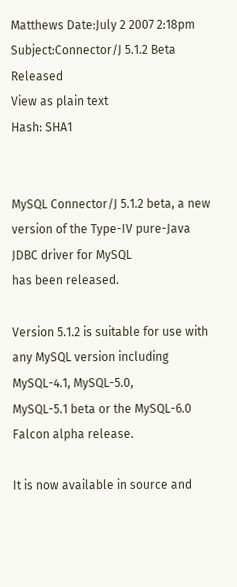Matthews Date:July 2 2007 2:18pm
Subject:Connector/J 5.1.2 Beta Released
View as plain text
Hash: SHA1


MySQL Connector/J 5.1.2 beta, a new version of the Type-IV pure-Java JDBC driver for MySQL
has been released.

Version 5.1.2 is suitable for use with any MySQL version including MySQL-4.1, MySQL-5.0,
MySQL-5.1 beta or the MySQL-6.0 Falcon alpha release.

It is now available in source and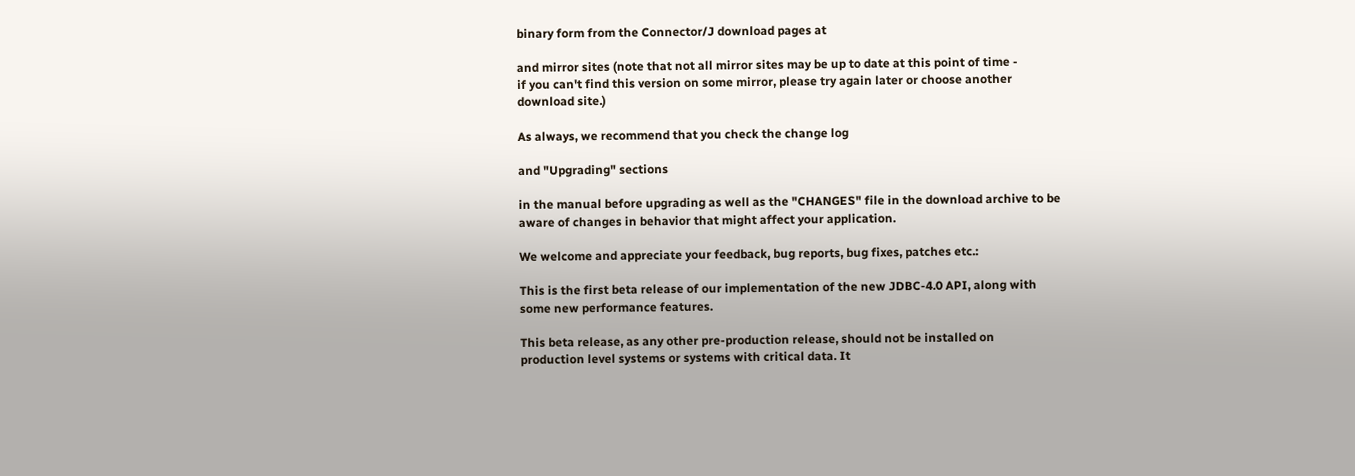binary form from the Connector/J download pages at

and mirror sites (note that not all mirror sites may be up to date at this point of time -
if you can't find this version on some mirror, please try again later or choose another
download site.)

As always, we recommend that you check the change log

and "Upgrading" sections

in the manual before upgrading as well as the "CHANGES" file in the download archive to be
aware of changes in behavior that might affect your application.

We welcome and appreciate your feedback, bug reports, bug fixes, patches etc.:

This is the first beta release of our implementation of the new JDBC-4.0 API, along with
some new performance features.

This beta release, as any other pre-production release, should not be installed on
production level systems or systems with critical data. It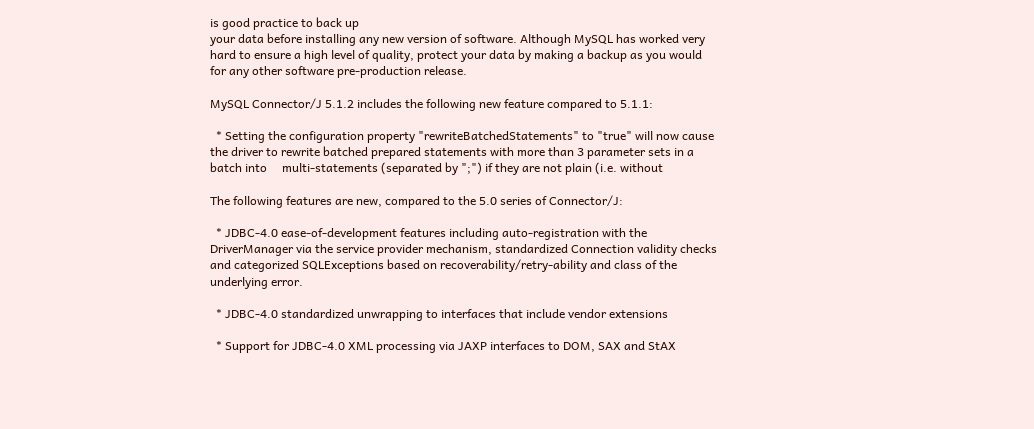is good practice to back up
your data before installing any new version of software. Although MySQL has worked very
hard to ensure a high level of quality, protect your data by making a backup as you would
for any other software pre-production release.

MySQL Connector/J 5.1.2 includes the following new feature compared to 5.1.1:

  * Setting the configuration property "rewriteBatchedStatements" to "true" will now cause
the driver to rewrite batched prepared statements with more than 3 parameter sets in a
batch into     multi-statements (separated by ";") if they are not plain (i.e. without

The following features are new, compared to the 5.0 series of Connector/J:

  * JDBC-4.0 ease-of-development features including auto-registration with the
DriverManager via the service provider mechanism, standardized Connection validity checks
and categorized SQLExceptions based on recoverability/retry-ability and class of the
underlying error.

  * JDBC-4.0 standardized unwrapping to interfaces that include vendor extensions

  * Support for JDBC-4.0 XML processing via JAXP interfaces to DOM, SAX and StAX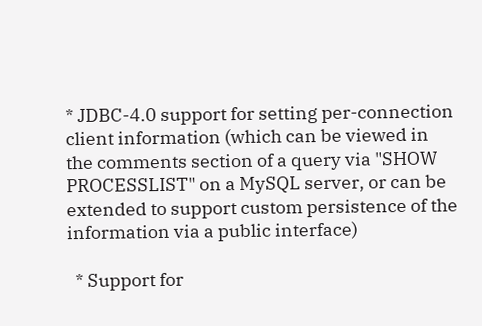* JDBC-4.0 support for setting per-connection client information (which can be viewed in
the comments section of a query via "SHOW PROCESSLIST" on a MySQL server, or can be
extended to support custom persistence of the information via a public interface)

  * Support for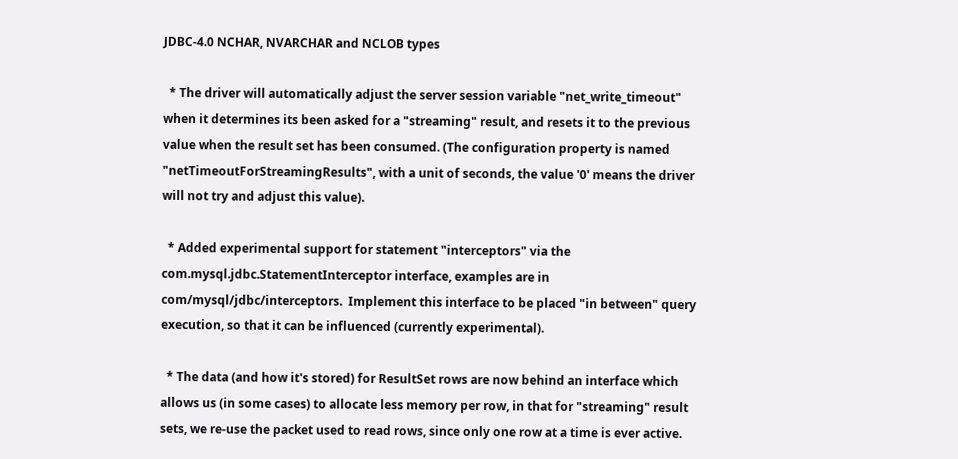JDBC-4.0 NCHAR, NVARCHAR and NCLOB types

  * The driver will automatically adjust the server session variable "net_write_timeout"
when it determines its been asked for a "streaming" result, and resets it to the previous
value when the result set has been consumed. (The configuration property is named
"netTimeoutForStreamingResults", with a unit of seconds, the value '0' means the driver
will not try and adjust this value).

  * Added experimental support for statement "interceptors" via the
com.mysql.jdbc.StatementInterceptor interface, examples are in
com/mysql/jdbc/interceptors.  Implement this interface to be placed "in between" query
execution, so that it can be influenced (currently experimental).

  * The data (and how it's stored) for ResultSet rows are now behind an interface which
allows us (in some cases) to allocate less memory per row, in that for "streaming" result
sets, we re-use the packet used to read rows, since only one row at a time is ever active.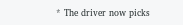* The driver now picks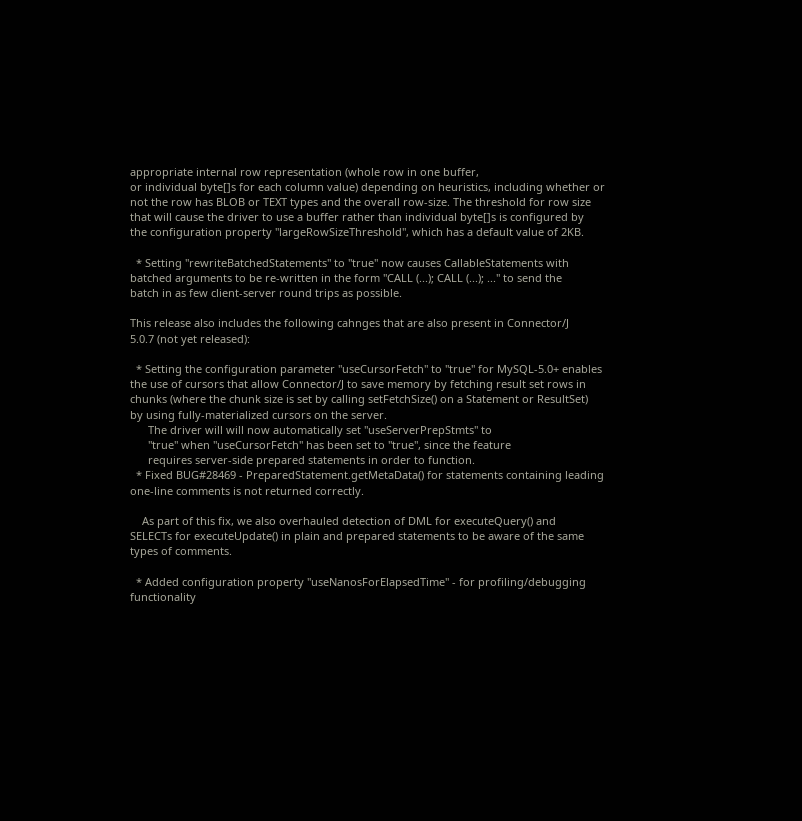appropriate internal row representation (whole row in one buffer,
or individual byte[]s for each column value) depending on heuristics, including whether or
not the row has BLOB or TEXT types and the overall row-size. The threshold for row size
that will cause the driver to use a buffer rather than individual byte[]s is configured by
the configuration property "largeRowSizeThreshold", which has a default value of 2KB.

  * Setting "rewriteBatchedStatements" to "true" now causes CallableStatements with
batched arguments to be re-written in the form "CALL (...); CALL (...); ..." to send the
batch in as few client-server round trips as possible.

This release also includes the following cahnges that are also present in Connector/J
5.0.7 (not yet released):

  * Setting the configuration parameter "useCursorFetch" to "true" for MySQL-5.0+ enables
the use of cursors that allow Connector/J to save memory by fetching result set rows in
chunks (where the chunk size is set by calling setFetchSize() on a Statement or ResultSet)
by using fully-materialized cursors on the server.
      The driver will will now automatically set "useServerPrepStmts" to
      "true" when "useCursorFetch" has been set to "true", since the feature
      requires server-side prepared statements in order to function.
  * Fixed BUG#28469 - PreparedStatement.getMetaData() for statements containing leading
one-line comments is not returned correctly.

    As part of this fix, we also overhauled detection of DML for executeQuery() and
SELECTs for executeUpdate() in plain and prepared statements to be aware of the same
types of comments.

  * Added configuration property "useNanosForElapsedTime" - for profiling/debugging
functionality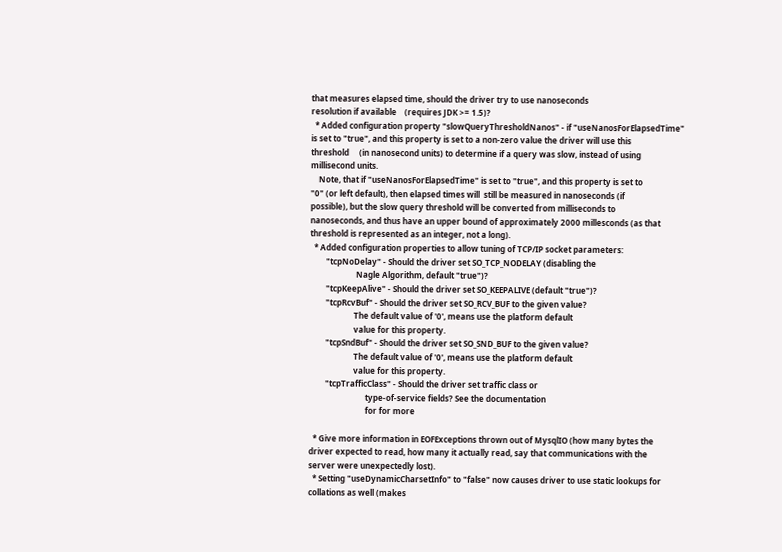that measures elapsed time, should the driver try to use nanoseconds
resolution if available    (requires JDK >= 1.5)?
  * Added configuration property "slowQueryThresholdNanos" - if "useNanosForElapsedTime"
is set to "true", and this property is set to a non-zero value the driver will use this
threshold     (in nanosecond units) to determine if a query was slow, instead of using
millisecond units.
    Note, that if "useNanosForElapsedTime" is set to "true", and this property is set to
"0" (or left default), then elapsed times will  still be measured in nanoseconds (if
possible), but the slow query threshold will be converted from milliseconds to
nanoseconds, and thus have an upper bound of approximately 2000 millesconds (as that
threshold is represented as an integer, not a long).
  * Added configuration properties to allow tuning of TCP/IP socket parameters:
        "tcpNoDelay" - Should the driver set SO_TCP_NODELAY (disabling the
                       Nagle Algorithm, default "true")?
        "tcpKeepAlive" - Should the driver set SO_KEEPALIVE (default "true")?
        "tcpRcvBuf" - Should the driver set SO_RCV_BUF to the given value?
                      The default value of '0', means use the platform default
                      value for this property.
        "tcpSndBuf" - Should the driver set SO_SND_BUF to the given value?
                      The default value of '0', means use the platform default
                      value for this property.
        "tcpTrafficClass" - Should the driver set traffic class or
                            type-of-service fields? See the documentation
                            for for more

  * Give more information in EOFExceptions thrown out of MysqlIO (how many bytes the
driver expected to read, how many it actually read, say that communications with the
server were unexpectedly lost).
  * Setting "useDynamicCharsetInfo" to "false" now causes driver to use static lookups for
collations as well (makes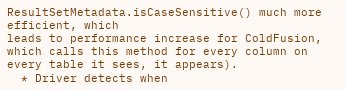ResultSetMetadata.isCaseSensitive() much more efficient, which
leads to performance increase for ColdFusion, which calls this method for every column on
every table it sees, it appears).
  * Driver detects when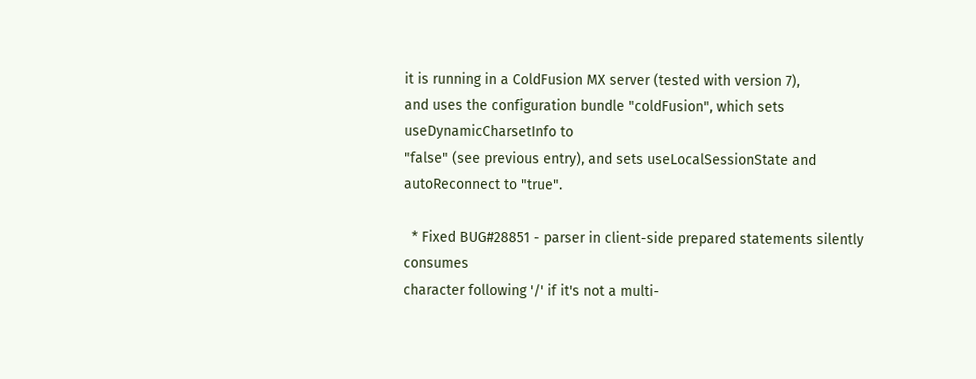it is running in a ColdFusion MX server (tested with version 7),
and uses the configuration bundle "coldFusion", which sets useDynamicCharsetInfo to
"false" (see previous entry), and sets useLocalSessionState and autoReconnect to "true".

  * Fixed BUG#28851 - parser in client-side prepared statements silently consumes
character following '/' if it's not a multi-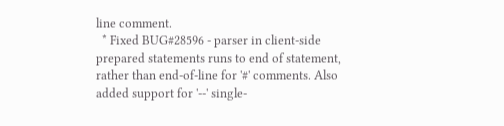line comment.
  * Fixed BUG#28596 - parser in client-side prepared statements runs to end of statement,
rather than end-of-line for '#' comments. Also added support for '--' single-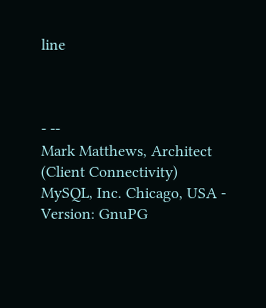line



- --
Mark Matthews, Architect (Client Connectivity)
MySQL, Inc. Chicago, USA -
Version: GnuPG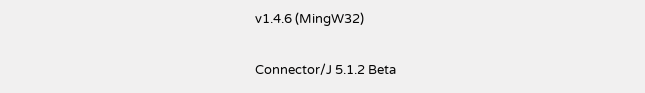v1.4.6 (MingW32)


Connector/J 5.1.2 Beta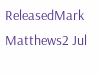ReleasedMark Matthews2 Jul